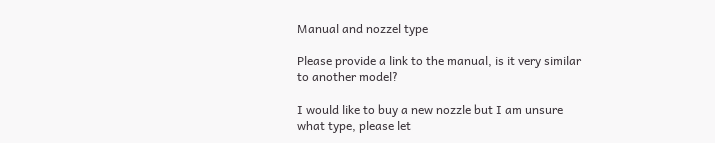Manual and nozzel type

Please provide a link to the manual, is it very similar to another model?

I would like to buy a new nozzle but I am unsure what type, please let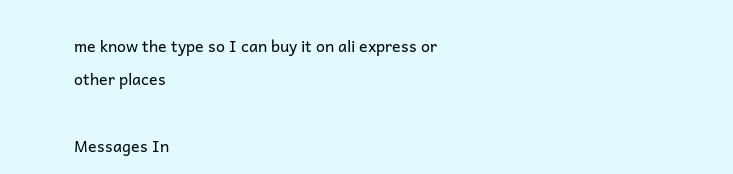me know the type so I can buy it on ali express or other places

Messages In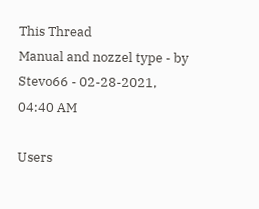This Thread
Manual and nozzel type - by Stevo66 - 02-28-2021, 04:40 AM

Users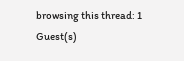browsing this thread: 1 Guest(s)